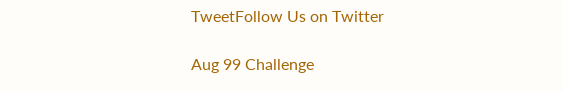TweetFollow Us on Twitter

Aug 99 Challenge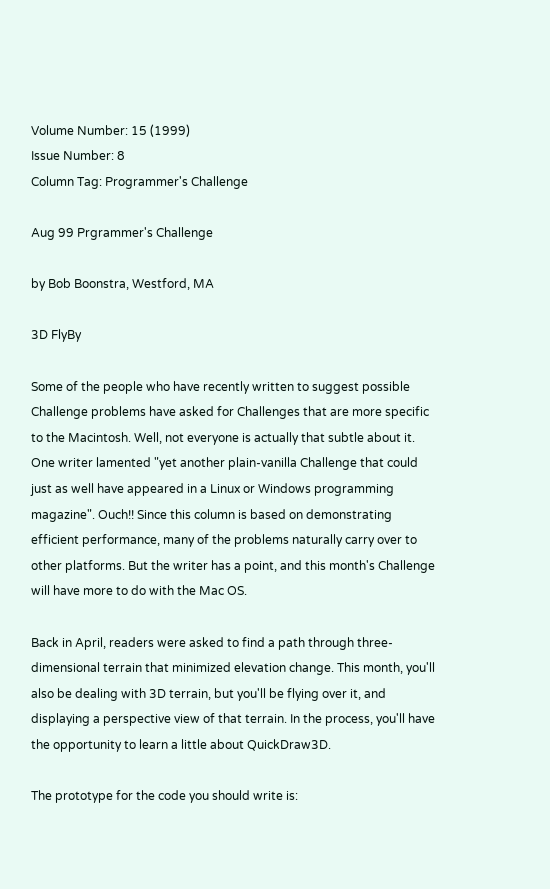Volume Number: 15 (1999)
Issue Number: 8
Column Tag: Programmer's Challenge

Aug 99 Prgrammer's Challenge

by Bob Boonstra, Westford, MA

3D FlyBy

Some of the people who have recently written to suggest possible Challenge problems have asked for Challenges that are more specific to the Macintosh. Well, not everyone is actually that subtle about it. One writer lamented "yet another plain-vanilla Challenge that could just as well have appeared in a Linux or Windows programming magazine". Ouch!! Since this column is based on demonstrating efficient performance, many of the problems naturally carry over to other platforms. But the writer has a point, and this month's Challenge will have more to do with the Mac OS.

Back in April, readers were asked to find a path through three-dimensional terrain that minimized elevation change. This month, you'll also be dealing with 3D terrain, but you'll be flying over it, and displaying a perspective view of that terrain. In the process, you'll have the opportunity to learn a little about QuickDraw3D.

The prototype for the code you should write is: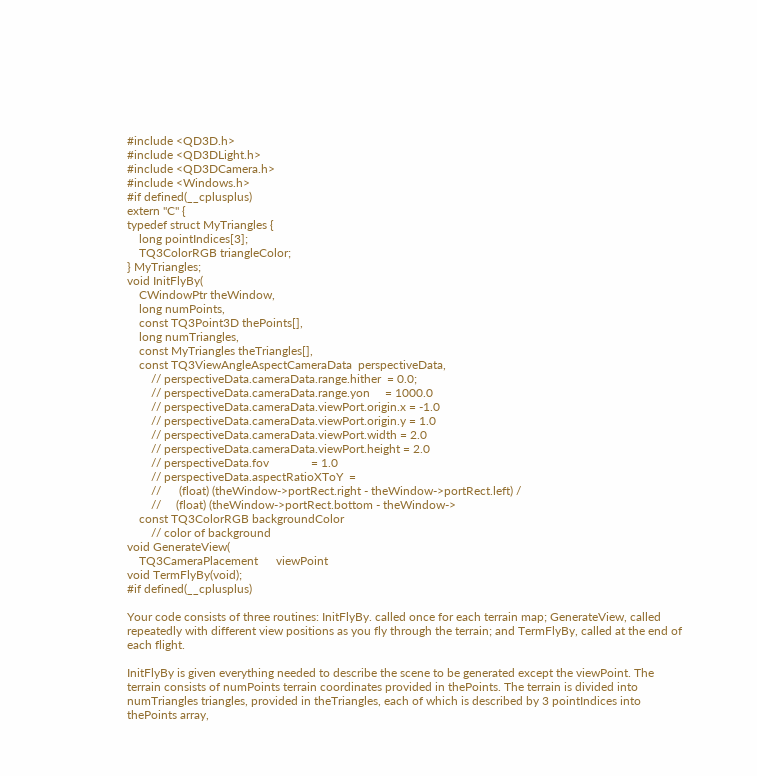#include <QD3D.h>
#include <QD3DLight.h>
#include <QD3DCamera.h>
#include <Windows.h>
#if defined(__cplusplus)
extern "C" {
typedef struct MyTriangles {
    long pointIndices[3];
    TQ3ColorRGB triangleColor;
} MyTriangles;
void InitFlyBy(
    CWindowPtr theWindow,
    long numPoints,
    const TQ3Point3D thePoints[],
    long numTriangles,
    const MyTriangles theTriangles[],
    const TQ3ViewAngleAspectCameraData  perspectiveData,
        // perspectiveData.cameraData.range.hither  = 0.0;
        // perspectiveData.cameraData.range.yon     = 1000.0
        // perspectiveData.cameraData.viewPort.origin.x = -1.0
        // perspectiveData.cameraData.viewPort.origin.y = 1.0
        // perspectiveData.cameraData.viewPort.width = 2.0
        // perspectiveData.cameraData.viewPort.height = 2.0
        // perspectiveData.fov              = 1.0
        // perspectiveData.aspectRatioXToY  =
        //      (float) (theWindow->portRect.right - theWindow->portRect.left) /
        //     (float) (theWindow->portRect.bottom - theWindow->
    const TQ3ColorRGB backgroundColor
        // color of background
void GenerateView(
    TQ3CameraPlacement      viewPoint
void TermFlyBy(void);
#if defined(__cplusplus)

Your code consists of three routines: InitFlyBy. called once for each terrain map; GenerateView, called repeatedly with different view positions as you fly through the terrain; and TermFlyBy, called at the end of each flight.

InitFlyBy is given everything needed to describe the scene to be generated except the viewPoint. The terrain consists of numPoints terrain coordinates provided in thePoints. The terrain is divided into numTriangles triangles, provided in theTriangles, each of which is described by 3 pointIndices into thePoints array,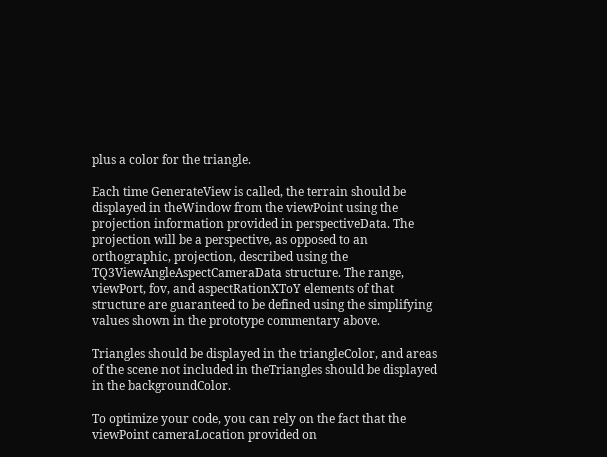plus a color for the triangle.

Each time GenerateView is called, the terrain should be displayed in theWindow from the viewPoint using the projection information provided in perspectiveData. The projection will be a perspective, as opposed to an orthographic, projection, described using the TQ3ViewAngleAspectCameraData structure. The range, viewPort, fov, and aspectRationXToY elements of that structure are guaranteed to be defined using the simplifying values shown in the prototype commentary above.

Triangles should be displayed in the triangleColor, and areas of the scene not included in theTriangles should be displayed in the backgroundColor.

To optimize your code, you can rely on the fact that the viewPoint cameraLocation provided on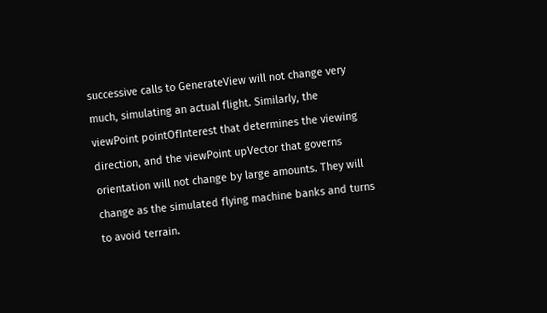successive calls to GenerateView will not change very much, simulating an actual flight. Similarly, the viewPoint pointOfInterest that determines the viewing direction, and the viewPoint upVector that governs orientation will not change by large amounts. They will change as the simulated flying machine banks and turns to avoid terrain.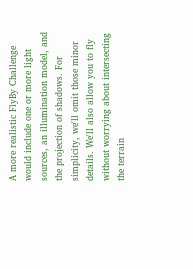A more realistic FlyBy Challenge would include one or more light sources, an illumination model, and the projection of shadows. For simplicity, we'll omit those minor details. We'll also allow you to fly without worrying about intersecting the terrain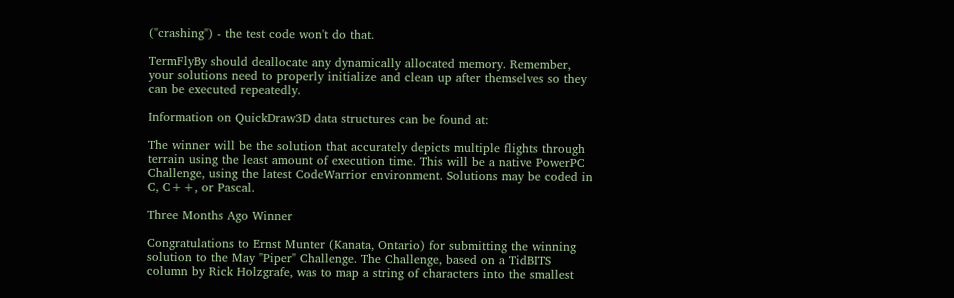("crashing") - the test code won't do that.

TermFlyBy should deallocate any dynamically allocated memory. Remember, your solutions need to properly initialize and clean up after themselves so they can be executed repeatedly.

Information on QuickDraw3D data structures can be found at:

The winner will be the solution that accurately depicts multiple flights through terrain using the least amount of execution time. This will be a native PowerPC Challenge, using the latest CodeWarrior environment. Solutions may be coded in C, C++, or Pascal.

Three Months Ago Winner

Congratulations to Ernst Munter (Kanata, Ontario) for submitting the winning solution to the May "Piper" Challenge. The Challenge, based on a TidBITS column by Rick Holzgrafe, was to map a string of characters into the smallest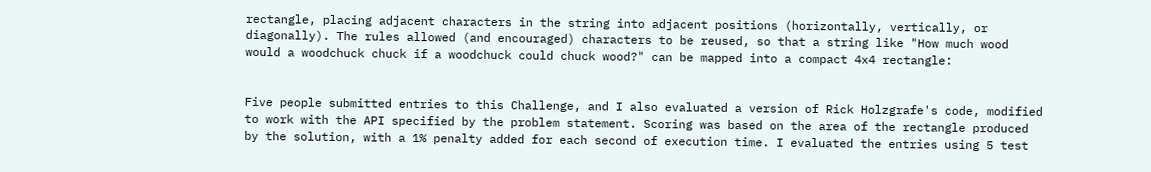rectangle, placing adjacent characters in the string into adjacent positions (horizontally, vertically, or diagonally). The rules allowed (and encouraged) characters to be reused, so that a string like "How much wood would a woodchuck chuck if a woodchuck could chuck wood?" can be mapped into a compact 4x4 rectangle:


Five people submitted entries to this Challenge, and I also evaluated a version of Rick Holzgrafe's code, modified to work with the API specified by the problem statement. Scoring was based on the area of the rectangle produced by the solution, with a 1% penalty added for each second of execution time. I evaluated the entries using 5 test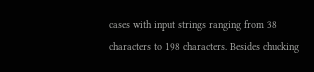cases with input strings ranging from 38 characters to 198 characters. Besides chucking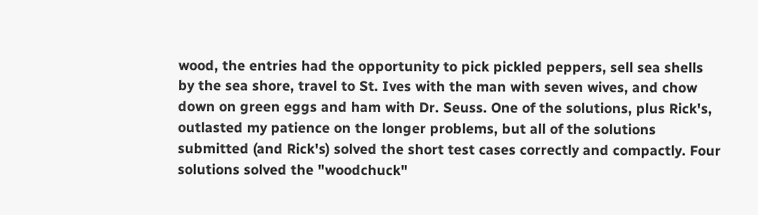wood, the entries had the opportunity to pick pickled peppers, sell sea shells by the sea shore, travel to St. Ives with the man with seven wives, and chow down on green eggs and ham with Dr. Seuss. One of the solutions, plus Rick's, outlasted my patience on the longer problems, but all of the solutions submitted (and Rick's) solved the short test cases correctly and compactly. Four solutions solved the "woodchuck"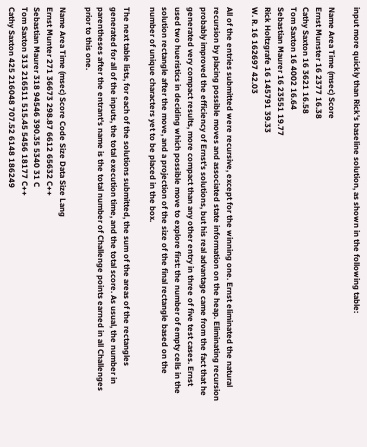input more quickly than Rick's baseline solution, as shown in the following table:

Name Area Time (msec) Score
Ernst Munster 16 2377 16.38
Cathy Saxton 16 3621 16.58
Tom Saxton 16 4002 16.64
Sebastian Maurer 16 23551 19.77
Rick Holtzgrafe 16 145791 39.33
W. R. 16 162697 42.03

All of the entries submitted were recursive, except for the winning one. Ernst eliminated the natural recursion by placing possible moves and associated state information on the heap. Eliminating recursion probably improved the efficiency of Ernst's solutions, but his real advantage came from the fact that he generated very compact results, more compact than any other entry in three of five test cases. Ernst used two hueristics in deciding which possible move to explore first: the number of empty cells in the solution rectangle after the move, and a projection of the size of the final rectangle based on the number of unique characters yet to be placed in the box.

The next table lists, for each of the solutions submitted, the sum of the areas of the rectangles generated for all of the inputs, the total execution time, and the total score. As usual, the number in parentheses after the entrant's name is the total number of Challenge points earned in all Challenges prior to this one.

Name Area Time (msec) Score Code Size Data Size Lang
Ernst Munter 271 36673 298.87 6612 65632 C++
Sebastian Maurer 318 94546 390.35 5340 31 C
Tom Saxton 313 216511 515.45 5456 18177 C++
Cathy Saxton 425 216048 707.52 6148 186249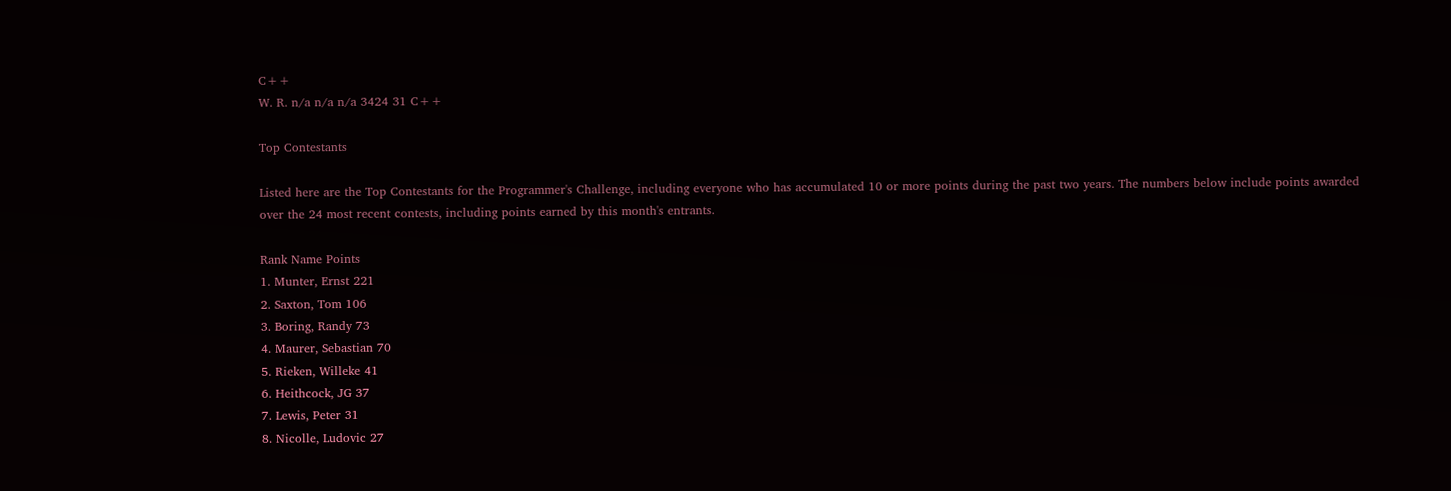C++
W. R. n/a n/a n/a 3424 31 C++

Top Contestants

Listed here are the Top Contestants for the Programmer's Challenge, including everyone who has accumulated 10 or more points during the past two years. The numbers below include points awarded over the 24 most recent contests, including points earned by this month's entrants.

Rank Name Points
1. Munter, Ernst 221
2. Saxton, Tom 106
3. Boring, Randy 73
4. Maurer, Sebastian 70
5. Rieken, Willeke 41
6. Heithcock, JG 37
7. Lewis, Peter 31
8. Nicolle, Ludovic 27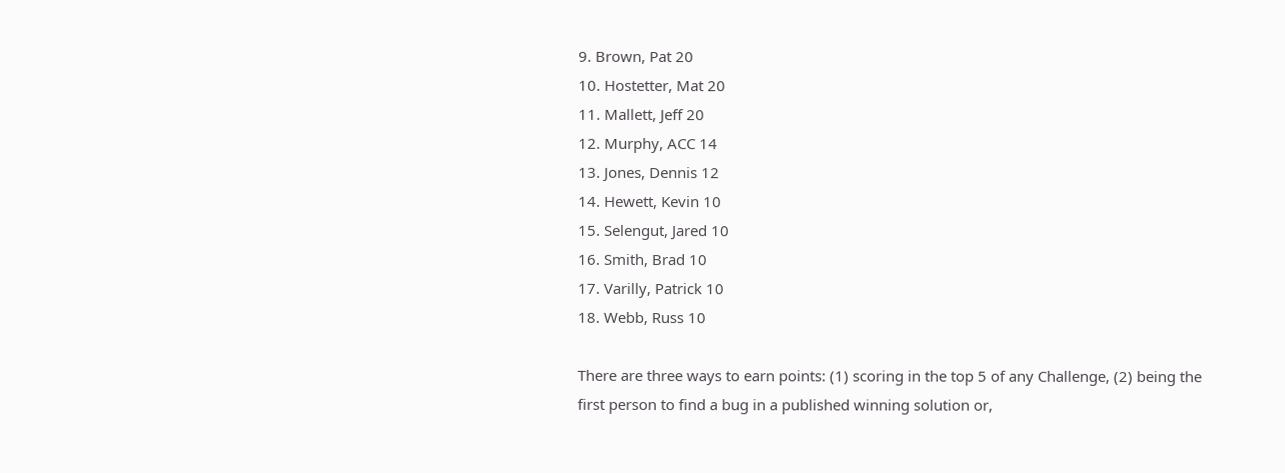9. Brown, Pat 20
10. Hostetter, Mat 20
11. Mallett, Jeff 20
12. Murphy, ACC 14
13. Jones, Dennis 12
14. Hewett, Kevin 10
15. Selengut, Jared 10
16. Smith, Brad 10
17. Varilly, Patrick 10
18. Webb, Russ 10

There are three ways to earn points: (1) scoring in the top 5 of any Challenge, (2) being the first person to find a bug in a published winning solution or,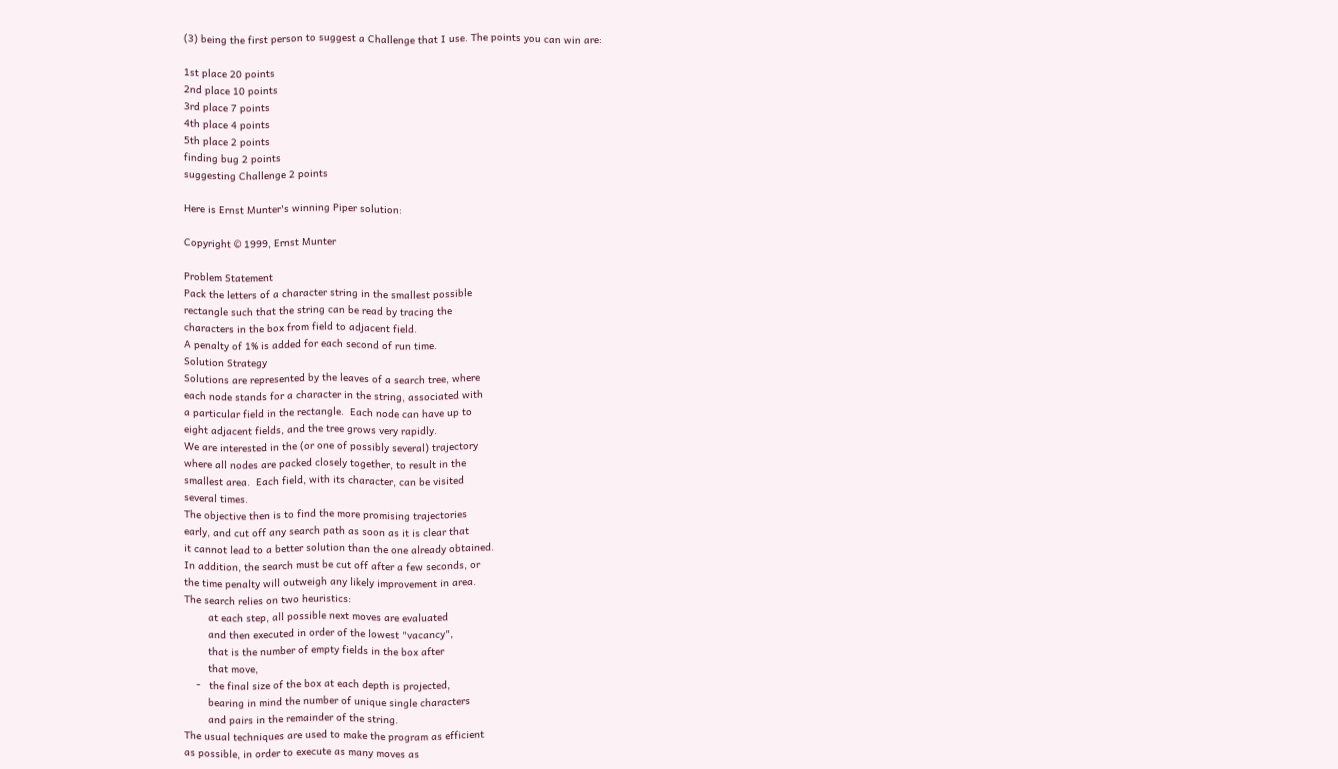(3) being the first person to suggest a Challenge that I use. The points you can win are:

1st place 20 points
2nd place 10 points
3rd place 7 points
4th place 4 points
5th place 2 points
finding bug 2 points
suggesting Challenge 2 points

Here is Ernst Munter's winning Piper solution:

Copyright © 1999, Ernst Munter

Problem Statement
Pack the letters of a character string in the smallest possible
rectangle such that the string can be read by tracing the
characters in the box from field to adjacent field.
A penalty of 1% is added for each second of run time.
Solution Strategy
Solutions are represented by the leaves of a search tree, where
each node stands for a character in the string, associated with
a particular field in the rectangle.  Each node can have up to
eight adjacent fields, and the tree grows very rapidly.
We are interested in the (or one of possibly several) trajectory
where all nodes are packed closely together, to result in the
smallest area.  Each field, with its character, can be visited
several times.
The objective then is to find the more promising trajectories
early, and cut off any search path as soon as it is clear that
it cannot lead to a better solution than the one already obtained.
In addition, the search must be cut off after a few seconds, or
the time penalty will outweigh any likely improvement in area.
The search relies on two heuristics:
        at each step, all possible next moves are evaluated
        and then executed in order of the lowest "vacancy",
        that is the number of empty fields in the box after
        that move,
    -   the final size of the box at each depth is projected,
        bearing in mind the number of unique single characters
        and pairs in the remainder of the string.
The usual techniques are used to make the program as efficient
as possible, in order to execute as many moves as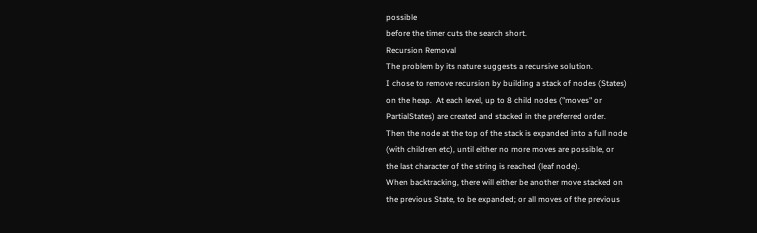possible
before the timer cuts the search short.
Recursion Removal
The problem by its nature suggests a recursive solution.
I chose to remove recursion by building a stack of nodes (States)
on the heap.  At each level, up to 8 child nodes ("moves" or
PartialStates) are created and stacked in the preferred order.
Then the node at the top of the stack is expanded into a full node
(with children etc), until either no more moves are possible, or
the last character of the string is reached (leaf node).
When backtracking, there will either be another move stacked on
the previous State, to be expanded; or all moves of the previous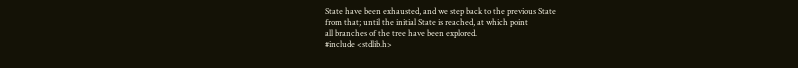State have been exhausted, and we step back to the previous State
from that; until the initial State is reached, at which point
all branches of the tree have been explored.
#include <stdlib.h>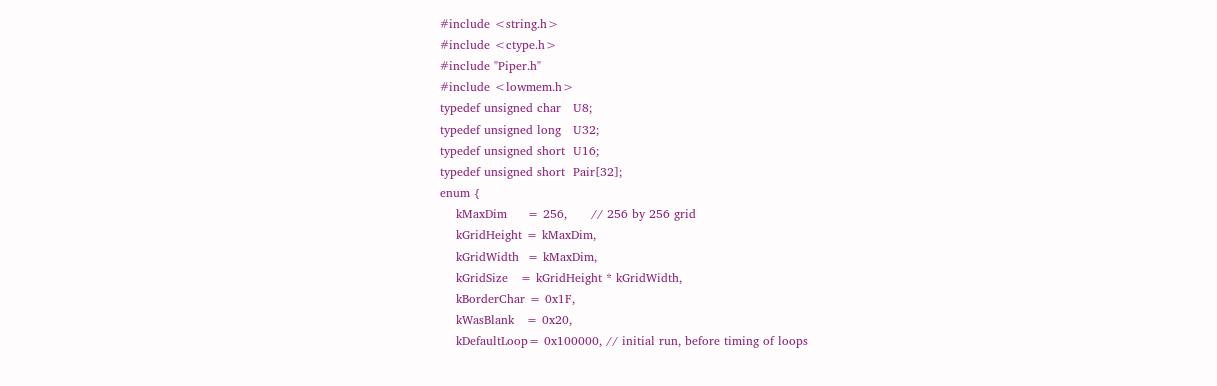#include <string.h>
#include <ctype.h>
#include "Piper.h"
#include <lowmem.h>
typedef unsigned char   U8;
typedef unsigned long   U32;
typedef unsigned short  U16;
typedef unsigned short  Pair[32];
enum {
    kMaxDim     = 256,      // 256 by 256 grid
    kGridHeight = kMaxDim,
    kGridWidth  = kMaxDim,
    kGridSize   = kGridHeight * kGridWidth,
    kBorderChar = 0x1F,
    kWasBlank   = 0x20,
    kDefaultLoop= 0x100000, // initial run, before timing of loops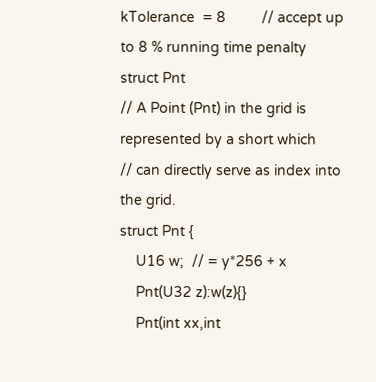kTolerance  = 8         // accept up to 8 % running time penalty
struct Pnt
// A Point (Pnt) in the grid is represented by a short which
// can directly serve as index into the grid.
struct Pnt {
    U16 w;  // = y*256 + x
    Pnt(U32 z):w(z){}
    Pnt(int xx,int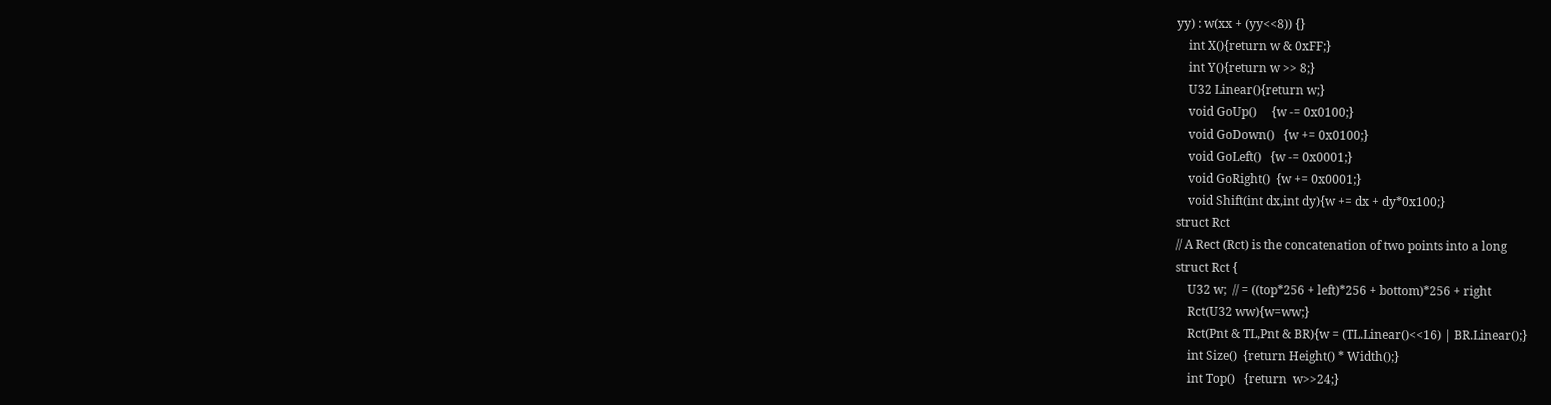yy) : w(xx + (yy<<8)) {}
    int X(){return w & 0xFF;}
    int Y(){return w >> 8;}
    U32 Linear(){return w;}
    void GoUp()     {w -= 0x0100;}
    void GoDown()   {w += 0x0100;}
    void GoLeft()   {w -= 0x0001;}
    void GoRight()  {w += 0x0001;}
    void Shift(int dx,int dy){w += dx + dy*0x100;}
struct Rct
// A Rect (Rct) is the concatenation of two points into a long
struct Rct {
    U32 w;  // = ((top*256 + left)*256 + bottom)*256 + right
    Rct(U32 ww){w=ww;}
    Rct(Pnt & TL,Pnt & BR){w = (TL.Linear()<<16) | BR.Linear();}
    int Size()  {return Height() * Width();}
    int Top()   {return  w>>24;}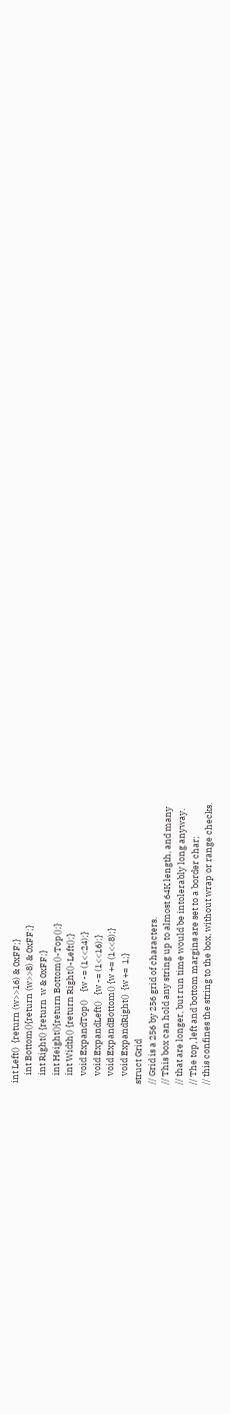int Left()  {return (w>>16) & 0xFF;}
    int Bottom(){return (w>>8) & 0xFF;}
    int Right() {return  w & 0xFF;}
    int Height(){return Bottom()-Top();}
    int Width() {return Right()-Left();}
    void ExpandTop()    {w -= (1<<24);}
    void ExpandLeft()   {w -= (1<<16);}
    void ExpandBottom() {w += (1<<8);}
    void ExpandRight()  {w +=  1;}
struct Grid
// Grid is a 256 by 256 grid of characters.
// This box can hold any string up to almost 64K length, and many
// that are longer, but run time would be intolerably long anyway.
// The top, left and bottom margins are set to a border char;
// this confines the string to the box, without wrap or range checks.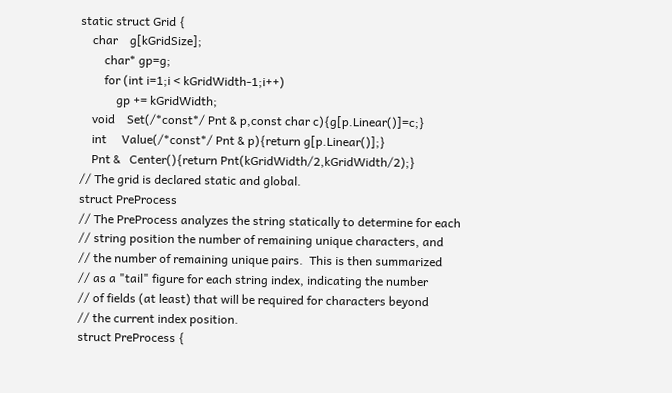static struct Grid {
    char    g[kGridSize];
        char* gp=g;
        for (int i=1;i < kGridWidth-1;i++)
            gp += kGridWidth;
    void    Set(/*const*/ Pnt & p,const char c){g[p.Linear()]=c;}
    int     Value(/*const*/ Pnt & p){return g[p.Linear()];}
    Pnt &   Center(){return Pnt(kGridWidth/2,kGridWidth/2);}
// The grid is declared static and global.
struct PreProcess
// The PreProcess analyzes the string statically to determine for each
// string position the number of remaining unique characters, and
// the number of remaining unique pairs.  This is then summarized
// as a "tail" figure for each string index, indicating the number
// of fields (at least) that will be required for characters beyond
// the current index position.
struct PreProcess {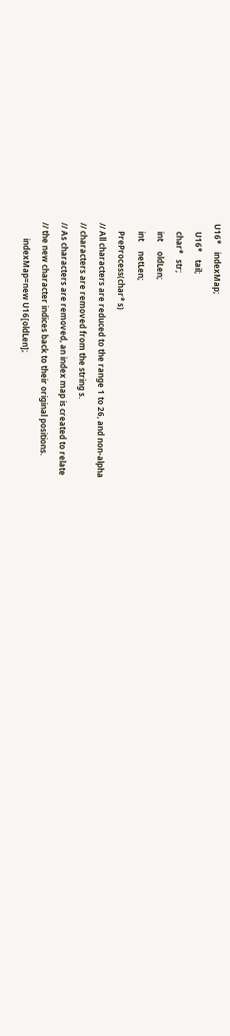U16*    indexMap;
    U16*    tail;
    char*   str;
    int     oldLen;
    int     netLen;
    PreProcess(char* s)
// All characters are reduced to the range 1 to 26, and non-alpha
// characters are removed from the string s.
// As characters are removed, an index map is created to relate
// the new character indices back to their original positions.
        indexMap=new U16[oldLen];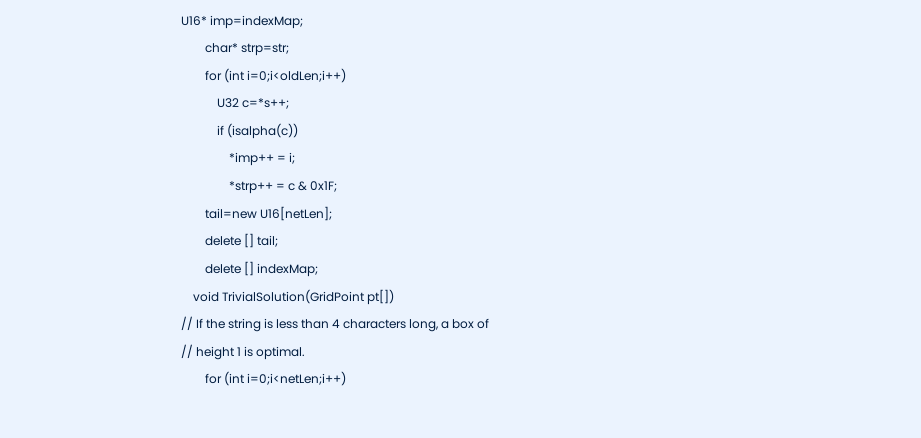U16* imp=indexMap;
        char* strp=str;
        for (int i=0;i<oldLen;i++)
            U32 c=*s++;
            if (isalpha(c))
                *imp++ = i;
                *strp++ = c & 0x1F;
        tail=new U16[netLen];
        delete [] tail;
        delete [] indexMap;
    void TrivialSolution(GridPoint pt[])
// If the string is less than 4 characters long, a box of
// height 1 is optimal.
        for (int i=0;i<netLen;i++)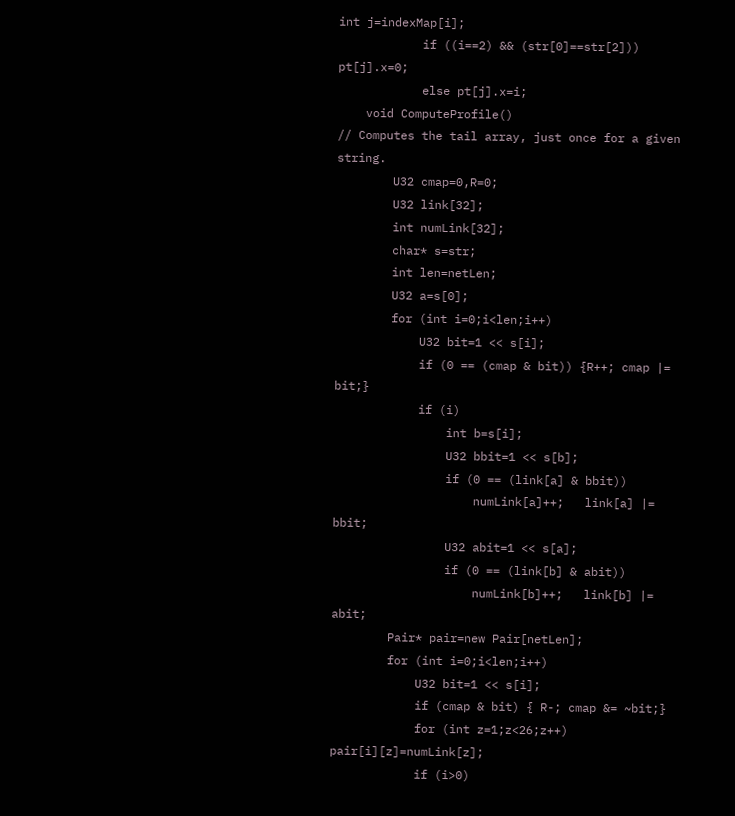int j=indexMap[i];
            if ((i==2) && (str[0]==str[2])) pt[j].x=0;
            else pt[j].x=i;
    void ComputeProfile()
// Computes the tail array, just once for a given string.
        U32 cmap=0,R=0;
        U32 link[32];
        int numLink[32];
        char* s=str;
        int len=netLen;
        U32 a=s[0];
        for (int i=0;i<len;i++)
            U32 bit=1 << s[i];
            if (0 == (cmap & bit)) {R++; cmap |= bit;}
            if (i)
                int b=s[i];
                U32 bbit=1 << s[b];
                if (0 == (link[a] & bbit))
                    numLink[a]++;   link[a] |= bbit;
                U32 abit=1 << s[a];
                if (0 == (link[b] & abit))
                    numLink[b]++;   link[b] |= abit;
        Pair* pair=new Pair[netLen];
        for (int i=0;i<len;i++)
            U32 bit=1 << s[i];
            if (cmap & bit) { R-; cmap &= ~bit;}
            for (int z=1;z<26;z++) pair[i][z]=numLink[z];
            if (i>0)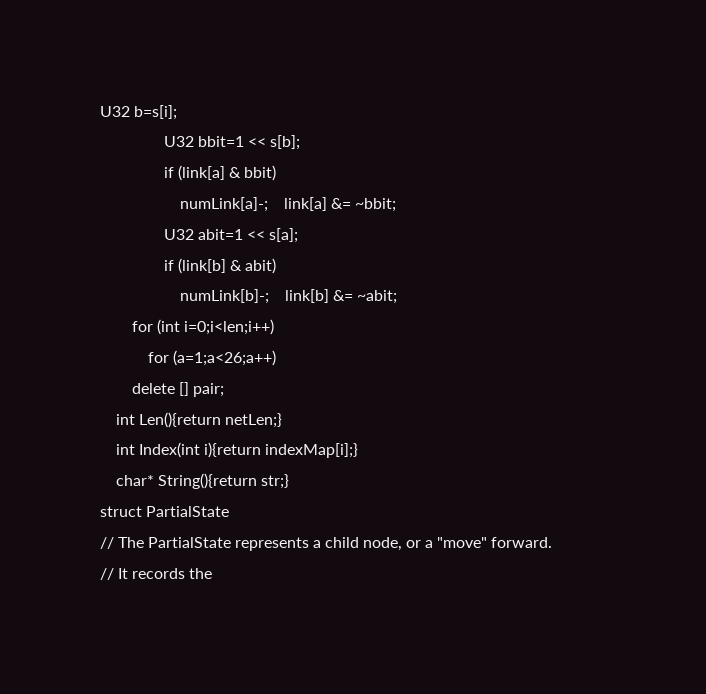U32 b=s[i];
                U32 bbit=1 << s[b];
                if (link[a] & bbit)
                    numLink[a]-;    link[a] &= ~bbit;
                U32 abit=1 << s[a];
                if (link[b] & abit)
                    numLink[b]-;    link[b] &= ~abit;
        for (int i=0;i<len;i++)
            for (a=1;a<26;a++)
        delete [] pair;
    int Len(){return netLen;}
    int Index(int i){return indexMap[i];}
    char* String(){return str;}
struct PartialState
// The PartialState represents a child node, or a "move" forward.
// It records the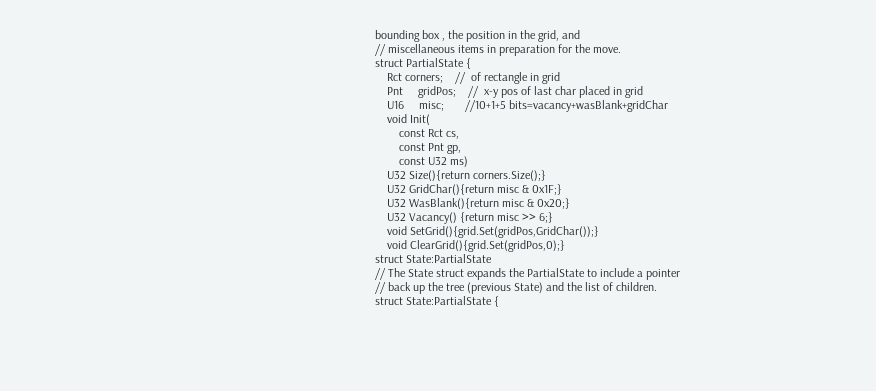bounding box , the position in the grid, and
// miscellaneous items in preparation for the move.
struct PartialState {
    Rct corners;    //  of rectangle in grid
    Pnt     gridPos;    //  x-y pos of last char placed in grid
    U16     misc;       //10+1+5 bits=vacancy+wasBlank+gridChar
    void Init(
        const Rct cs,
        const Pnt gp,
        const U32 ms)
    U32 Size(){return corners.Size();}
    U32 GridChar(){return misc & 0x1F;}
    U32 WasBlank(){return misc & 0x20;}
    U32 Vacancy() {return misc >> 6;}
    void SetGrid(){grid.Set(gridPos,GridChar());}
    void ClearGrid(){grid.Set(gridPos,0);}
struct State:PartialState
// The State struct expands the PartialState to include a pointer
// back up the tree (previous State) and the list of children.
struct State:PartialState {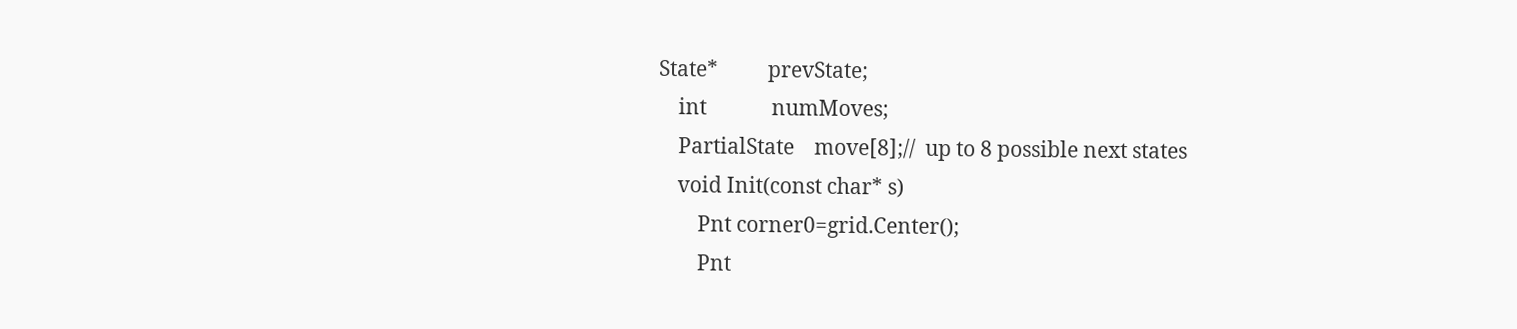State*          prevState;
    int             numMoves;
    PartialState    move[8];//  up to 8 possible next states
    void Init(const char* s)
        Pnt corner0=grid.Center();
        Pnt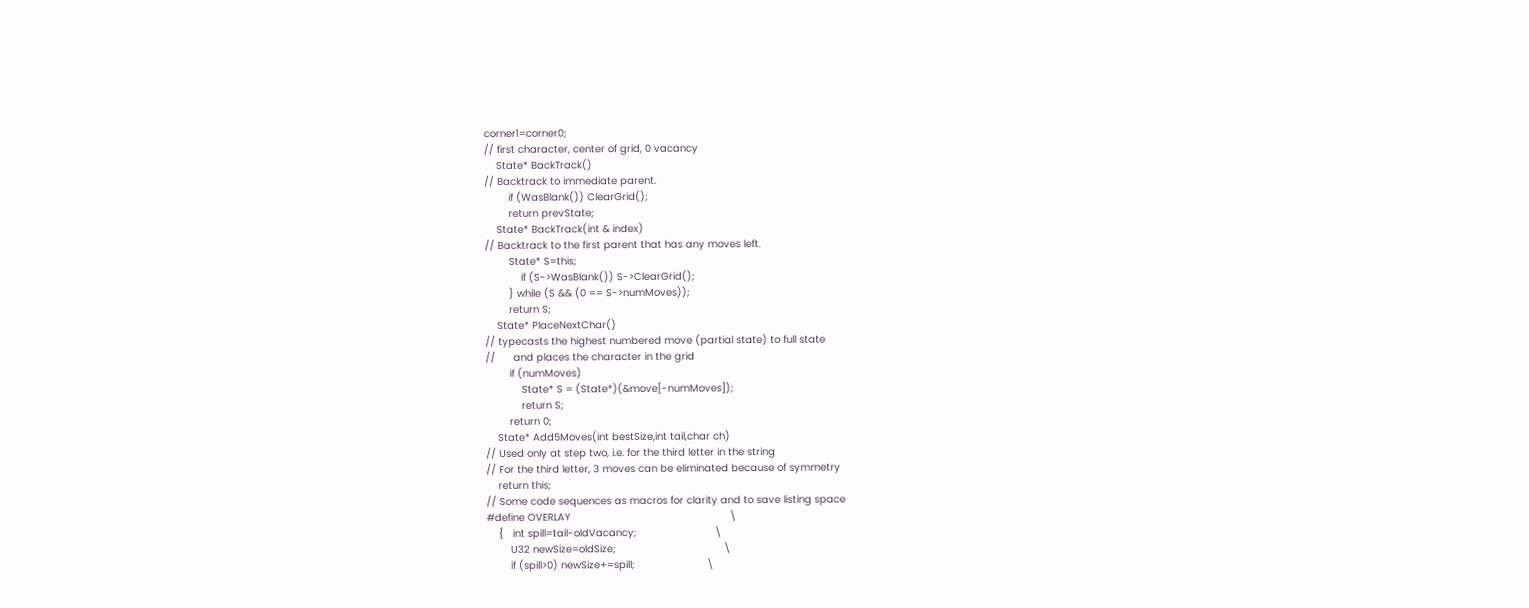corner1=corner0;
// first character, center of grid, 0 vacancy
    State* BackTrack()
// Backtrack to immediate parent.
        if (WasBlank()) ClearGrid();
        return prevState;
    State* BackTrack(int & index)
// Backtrack to the first parent that has any moves left.
        State* S=this;
            if (S->WasBlank()) S->ClearGrid();
        } while (S && (0 == S->numMoves));
        return S;
    State* PlaceNextChar()
// typecasts the highest numbered move (partial state) to full state
//      and places the character in the grid
        if (numMoves)
            State* S = (State*)(&move[-numMoves]);
            return S;
        return 0;
    State* Add5Moves(int bestSize,int tail,char ch)
// Used only at step two, i.e. for the third letter in the string
// For the third letter, 3 moves can be eliminated because of symmetry
    return this;
// Some code sequences as macros for clarity and to save listing space
#define OVERLAY                                                     \
    {   int spill=tail-oldVacancy;                          \
        U32 newSize=oldSize;                                    \
        if (spill>0) newSize+=spill;                        \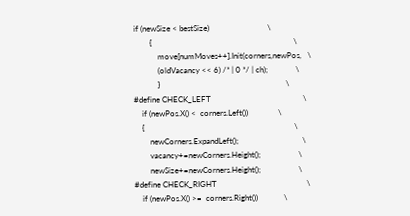if (newSize < bestSize)                             \
        {                                                                       \
            move[numMoves++].Init(corners,newPos,   \
            (oldVacancy << 6) /* | 0 */ | ch);              \
            }                                                               \
#define CHECK_LEFT                                              \
    if (newPos.X() <  corners.Left())               \
    {                                                                           \
        newCorners.ExpandLeft();                                \
        vacancy+=newCorners.Height();                   \
        newSize+=newCorners.Height();                   \
#define CHECK_RIGHT                                             \
    if (newPos.X() >=  corners.Right())             \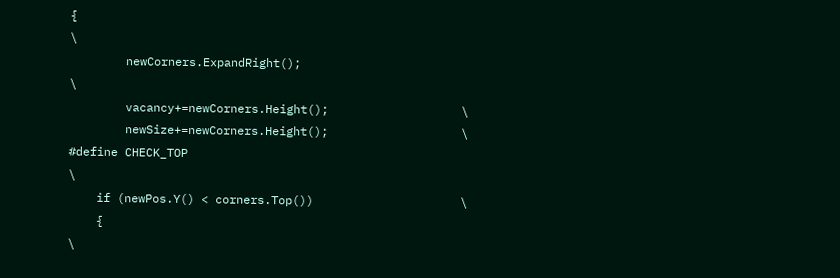{                                                                           \
        newCorners.ExpandRight();                           \
        vacancy+=newCorners.Height();                   \
        newSize+=newCorners.Height();                   \
#define CHECK_TOP                                                   \
    if (newPos.Y() < corners.Top())                     \
    {                                                                           \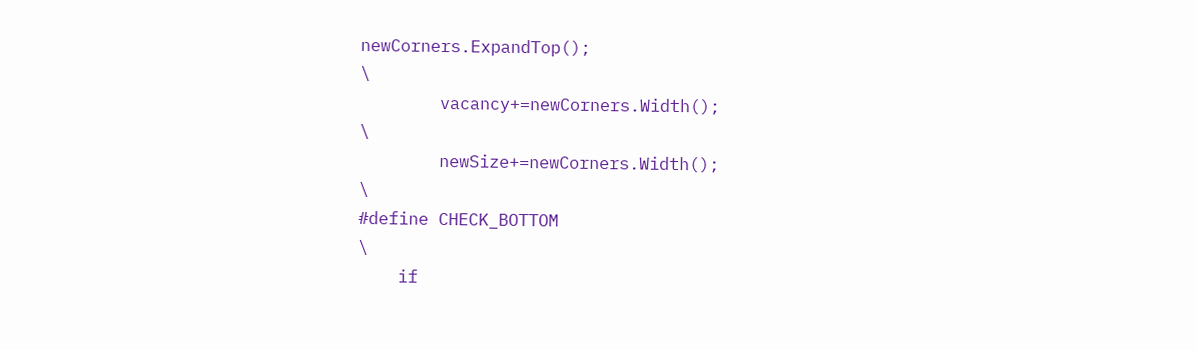newCorners.ExpandTop();                             \
        vacancy+=newCorners.Width();                        \
        newSize+=newCorners.Width();                        \
#define CHECK_BOTTOM                                            \
    if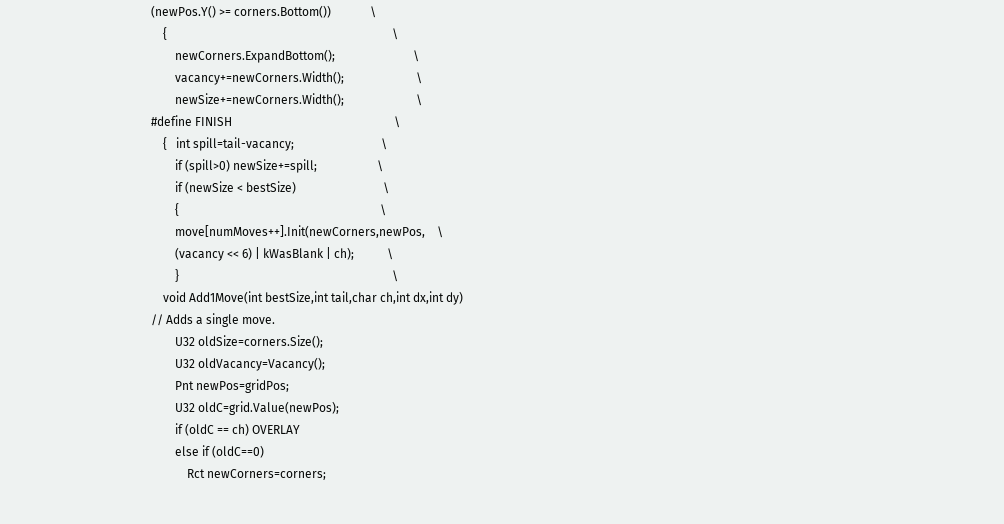(newPos.Y() >= corners.Bottom())             \
    {                                                                           \
        newCorners.ExpandBottom();                          \
        vacancy+=newCorners.Width();                        \
        newSize+=newCorners.Width();                        \
#define FINISH                                                      \
    {   int spill=tail-vacancy;                             \
        if (spill>0) newSize+=spill;                    \
        if (newSize < bestSize)                             \
        {                                                                   \
        move[numMoves++].Init(newCorners,newPos,    \
        (vacancy << 6) | kWasBlank | ch);           \
        }                                                                       \
    void Add1Move(int bestSize,int tail,char ch,int dx,int dy)
// Adds a single move.
        U32 oldSize=corners.Size();
        U32 oldVacancy=Vacancy();
        Pnt newPos=gridPos;
        U32 oldC=grid.Value(newPos);
        if (oldC == ch) OVERLAY
        else if (oldC==0)
            Rct newCorners=corners;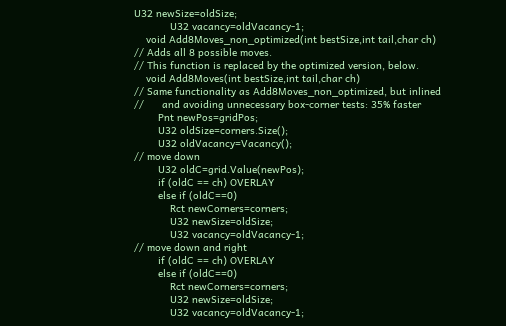U32 newSize=oldSize;
            U32 vacancy=oldVacancy-1;
    void Add8Moves_non_optimized(int bestSize,int tail,char ch)
// Adds all 8 possible moves.
// This function is replaced by the optimized version, below.
    void Add8Moves(int bestSize,int tail,char ch)
// Same functionality as Add8Moves_non_optimized, but inlined
//      and avoiding unnecessary box-corner tests: 35% faster
        Pnt newPos=gridPos;
        U32 oldSize=corners.Size();
        U32 oldVacancy=Vacancy();
// move down
        U32 oldC=grid.Value(newPos);
        if (oldC == ch) OVERLAY
        else if (oldC==0)
            Rct newCorners=corners;
            U32 newSize=oldSize;
            U32 vacancy=oldVacancy-1;
// move down and right
        if (oldC == ch) OVERLAY
        else if (oldC==0)
            Rct newCorners=corners;
            U32 newSize=oldSize;
            U32 vacancy=oldVacancy-1;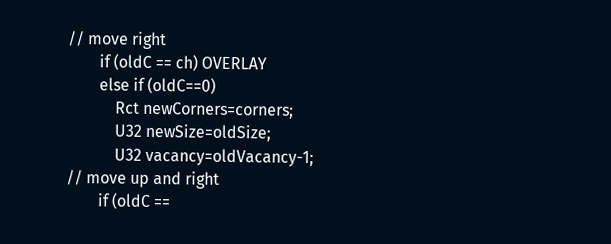// move right
        if (oldC == ch) OVERLAY
        else if (oldC==0)
            Rct newCorners=corners;
            U32 newSize=oldSize;
            U32 vacancy=oldVacancy-1;
// move up and right
        if (oldC ==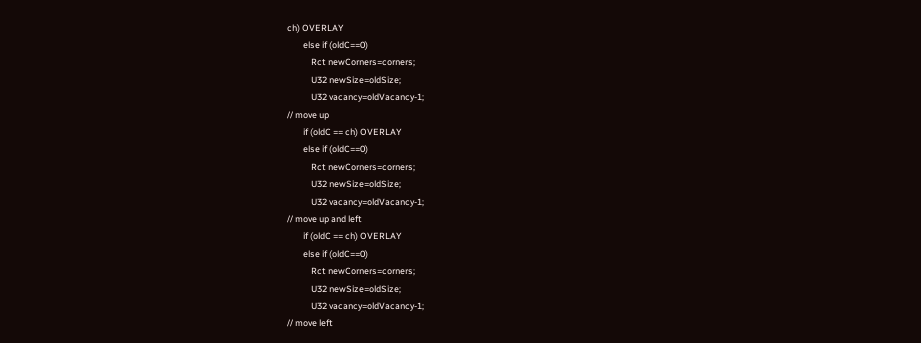ch) OVERLAY
        else if (oldC==0)
            Rct newCorners=corners;
            U32 newSize=oldSize;
            U32 vacancy=oldVacancy-1;
// move up
        if (oldC == ch) OVERLAY
        else if (oldC==0)
            Rct newCorners=corners;
            U32 newSize=oldSize;
            U32 vacancy=oldVacancy-1;
// move up and left
        if (oldC == ch) OVERLAY
        else if (oldC==0)
            Rct newCorners=corners;
            U32 newSize=oldSize;
            U32 vacancy=oldVacancy-1;
// move left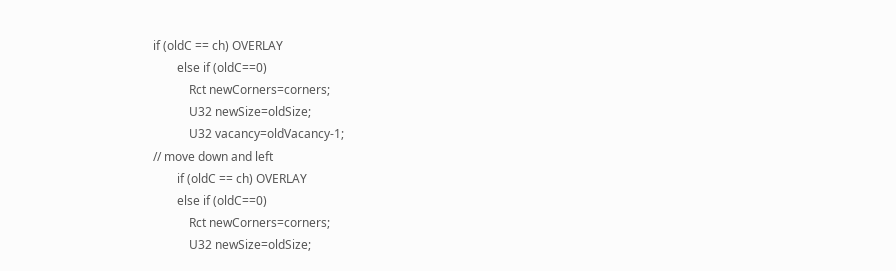if (oldC == ch) OVERLAY
        else if (oldC==0)
            Rct newCorners=corners;
            U32 newSize=oldSize;
            U32 vacancy=oldVacancy-1;
// move down and left
        if (oldC == ch) OVERLAY
        else if (oldC==0)
            Rct newCorners=corners;
            U32 newSize=oldSize;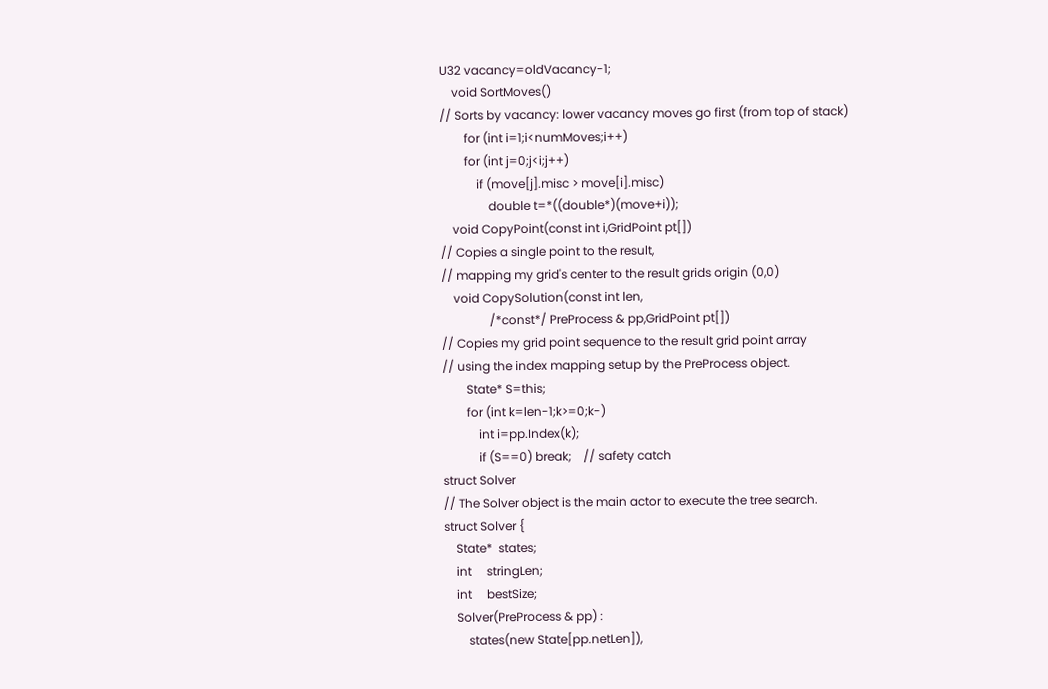U32 vacancy=oldVacancy-1;
    void SortMoves()
// Sorts by vacancy: lower vacancy moves go first (from top of stack)
        for (int i=1;i<numMoves;i++)
        for (int j=0;j<i;j++)
            if (move[j].misc > move[i].misc)
                double t=*((double*)(move+i));
    void CopyPoint(const int i,GridPoint pt[])
// Copies a single point to the result,
// mapping my grid's center to the result grids origin (0,0)
    void CopySolution(const int len,
                /*const*/ PreProcess & pp,GridPoint pt[])
// Copies my grid point sequence to the result grid point array
// using the index mapping setup by the PreProcess object.
        State* S=this;
        for (int k=len-1;k>=0;k-)
            int i=pp.Index(k);
            if (S==0) break;    // safety catch
struct Solver
// The Solver object is the main actor to execute the tree search.
struct Solver {
    State*  states;
    int     stringLen;
    int     bestSize;
    Solver(PreProcess & pp) :
        states(new State[pp.netLen]),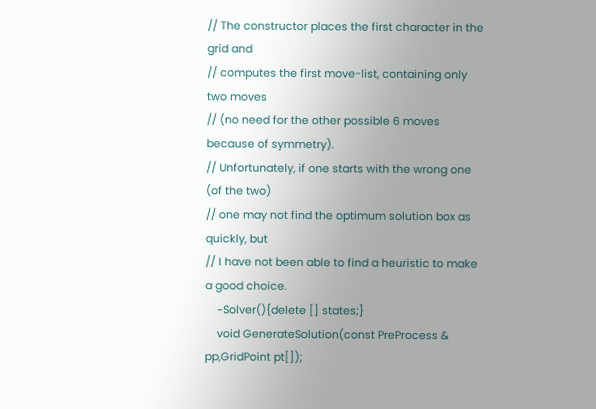// The constructor places the first character in the grid and
// computes the first move-list, containing only two moves
// (no need for the other possible 6 moves because of symmetry).
// Unfortunately, if one starts with the wrong one (of the two)
// one may not find the optimum solution box as quickly, but
// I have not been able to find a heuristic to make a good choice.
    ~Solver(){delete [] states;}
    void GenerateSolution(const PreProcess & pp,GridPoint pt[]);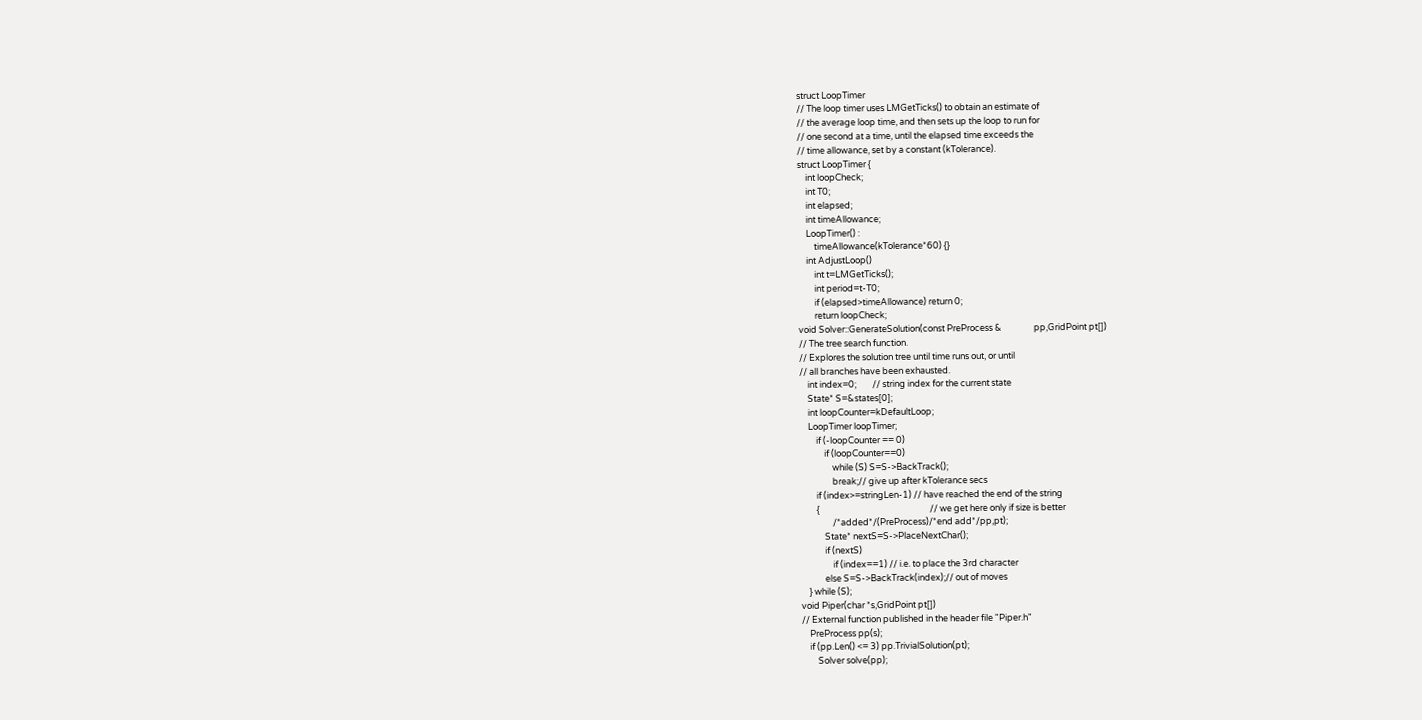struct LoopTimer
// The loop timer uses LMGetTicks() to obtain an estimate of
// the average loop time, and then sets up the loop to run for
// one second at a time, until the elapsed time exceeds the
// time allowance, set by a constant (kTolerance).
struct LoopTimer {
    int loopCheck;
    int T0;
    int elapsed;
    int timeAllowance;
    LoopTimer() :
        timeAllowance(kTolerance*60) {}
    int AdjustLoop()
        int t=LMGetTicks();
        int period=t-T0;
        if (elapsed>timeAllowance) return 0;
        return loopCheck;
void Solver::GenerateSolution(const PreProcess &                pp,GridPoint pt[])
// The tree search function.
// Explores the solution tree until time runs out, or until
// all branches have been exhausted.
    int index=0;        // string index for the current state
    State* S=&states[0];
    int loopCounter=kDefaultLoop;
    LoopTimer loopTimer;
        if (-loopCounter == 0)
            if (loopCounter==0)
                while (S) S=S->BackTrack();
                break;// give up after kTolerance secs
        if (index>=stringLen-1) // have reached the end of the string
        {                                                       // we get here only if size is better
                /*added*/(PreProcess)/*end add*/pp,pt);
            State* nextS=S->PlaceNextChar();
            if (nextS)
                if (index==1) // i.e. to place the 3rd character
            else S=S->BackTrack(index);// out of moves
    } while (S);
void Piper(char *s,GridPoint pt[])
// External function published in the header file "Piper.h"
    PreProcess pp(s);
    if (pp.Len() <= 3) pp.TrivialSolution(pt);
        Solver solve(pp);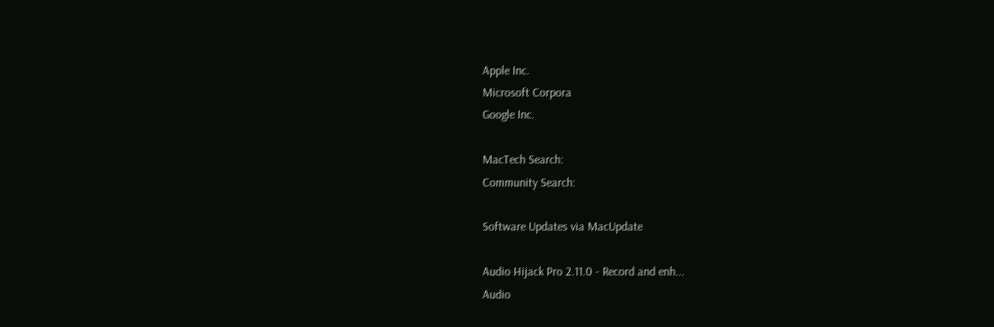Apple Inc.
Microsoft Corpora
Google Inc.

MacTech Search:
Community Search:

Software Updates via MacUpdate

Audio Hijack Pro 2.11.0 - Record and enh...
Audio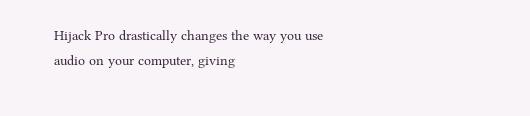Hijack Pro drastically changes the way you use audio on your computer, giving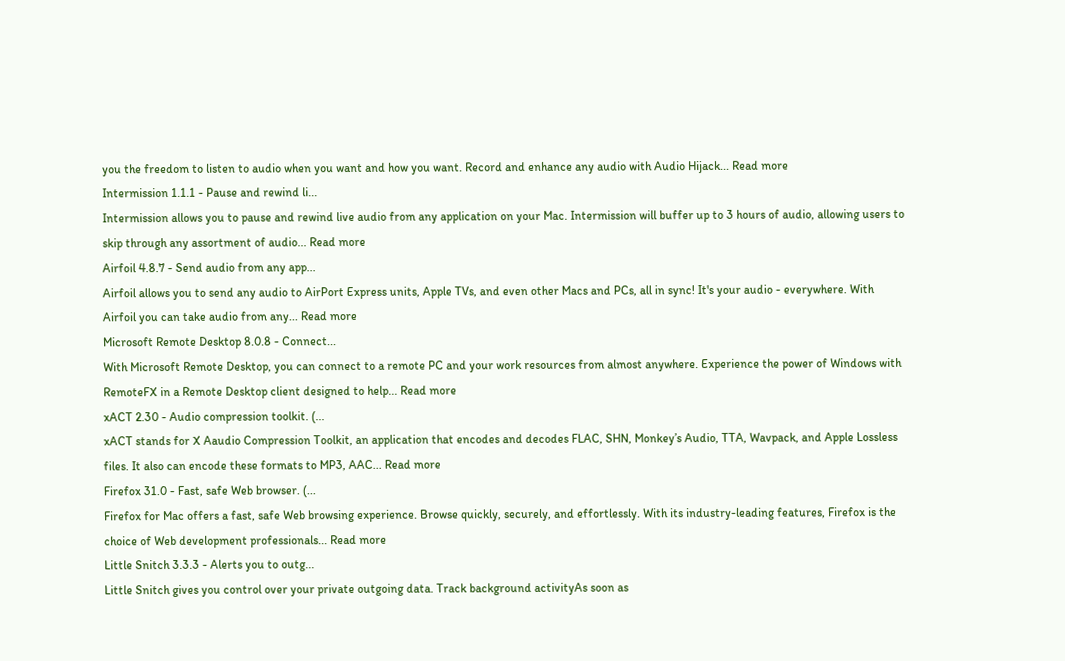you the freedom to listen to audio when you want and how you want. Record and enhance any audio with Audio Hijack... Read more
Intermission 1.1.1 - Pause and rewind li...
Intermission allows you to pause and rewind live audio from any application on your Mac. Intermission will buffer up to 3 hours of audio, allowing users to skip through any assortment of audio... Read more
Airfoil 4.8.7 - Send audio from any app...
Airfoil allows you to send any audio to AirPort Express units, Apple TVs, and even other Macs and PCs, all in sync! It's your audio - everywhere. With Airfoil you can take audio from any... Read more
Microsoft Remote Desktop 8.0.8 - Connect...
With Microsoft Remote Desktop, you can connect to a remote PC and your work resources from almost anywhere. Experience the power of Windows with RemoteFX in a Remote Desktop client designed to help... Read more
xACT 2.30 - Audio compression toolkit. (...
xACT stands for X Aaudio Compression Toolkit, an application that encodes and decodes FLAC, SHN, Monkey’s Audio, TTA, Wavpack, and Apple Lossless files. It also can encode these formats to MP3, AAC... Read more
Firefox 31.0 - Fast, safe Web browser. (...
Firefox for Mac offers a fast, safe Web browsing experience. Browse quickly, securely, and effortlessly. With its industry-leading features, Firefox is the choice of Web development professionals... Read more
Little Snitch 3.3.3 - Alerts you to outg...
Little Snitch gives you control over your private outgoing data. Track background activityAs soon as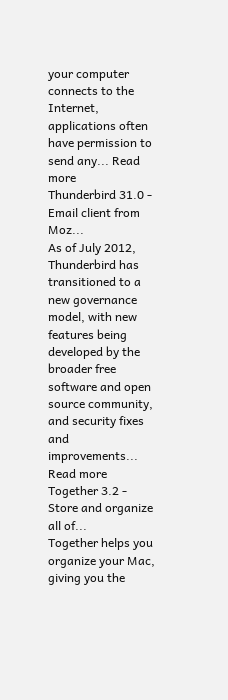your computer connects to the Internet, applications often have permission to send any... Read more
Thunderbird 31.0 - Email client from Moz...
As of July 2012, Thunderbird has transitioned to a new governance model, with new features being developed by the broader free software and open source community, and security fixes and improvements... Read more
Together 3.2 - Store and organize all of...
Together helps you organize your Mac, giving you the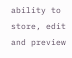ability to store, edit and preview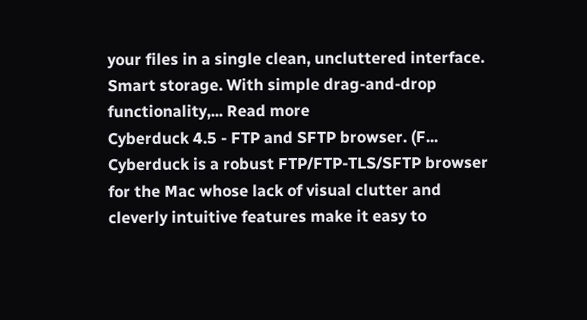your files in a single clean, uncluttered interface. Smart storage. With simple drag-and-drop functionality,... Read more
Cyberduck 4.5 - FTP and SFTP browser. (F...
Cyberduck is a robust FTP/FTP-TLS/SFTP browser for the Mac whose lack of visual clutter and cleverly intuitive features make it easy to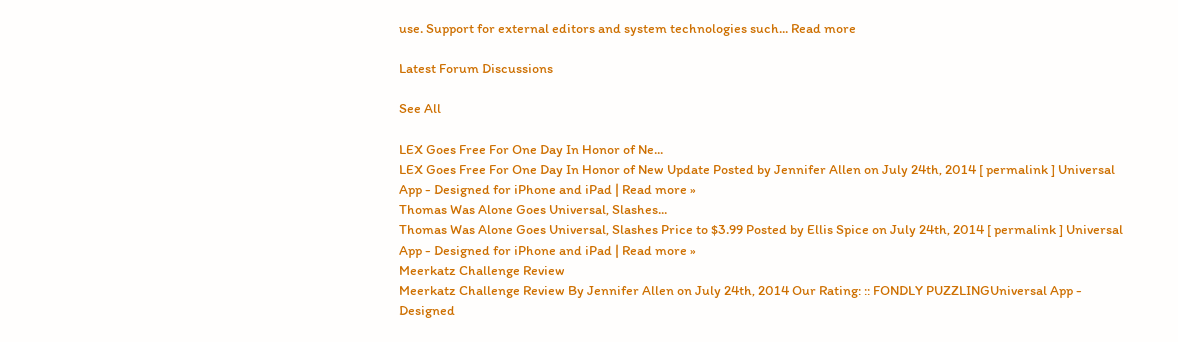use. Support for external editors and system technologies such... Read more

Latest Forum Discussions

See All

LEX Goes Free For One Day In Honor of Ne...
LEX Goes Free For One Day In Honor of New Update Posted by Jennifer Allen on July 24th, 2014 [ permalink ] Universal App - Designed for iPhone and iPad | Read more »
Thomas Was Alone Goes Universal, Slashes...
Thomas Was Alone Goes Universal, Slashes Price to $3.99 Posted by Ellis Spice on July 24th, 2014 [ permalink ] Universal App - Designed for iPhone and iPad | Read more »
Meerkatz Challenge Review
Meerkatz Challenge Review By Jennifer Allen on July 24th, 2014 Our Rating: :: FONDLY PUZZLINGUniversal App - Designed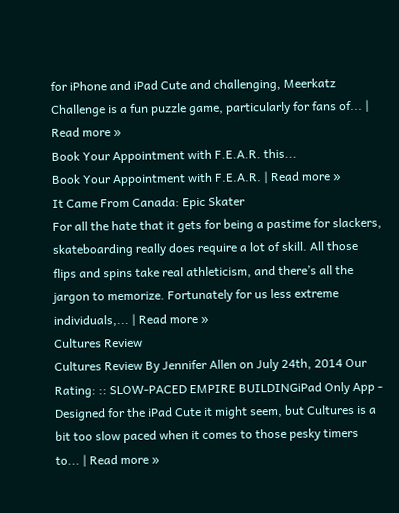for iPhone and iPad Cute and challenging, Meerkatz Challenge is a fun puzzle game, particularly for fans of... | Read more »
Book Your Appointment with F.E.A.R. this...
Book Your Appointment with F.E.A.R. | Read more »
It Came From Canada: Epic Skater
For all the hate that it gets for being a pastime for slackers, skateboarding really does require a lot of skill. All those flips and spins take real athleticism, and there’s all the jargon to memorize. Fortunately for us less extreme individuals,... | Read more »
Cultures Review
Cultures Review By Jennifer Allen on July 24th, 2014 Our Rating: :: SLOW-PACED EMPIRE BUILDINGiPad Only App - Designed for the iPad Cute it might seem, but Cultures is a bit too slow paced when it comes to those pesky timers to... | Read more »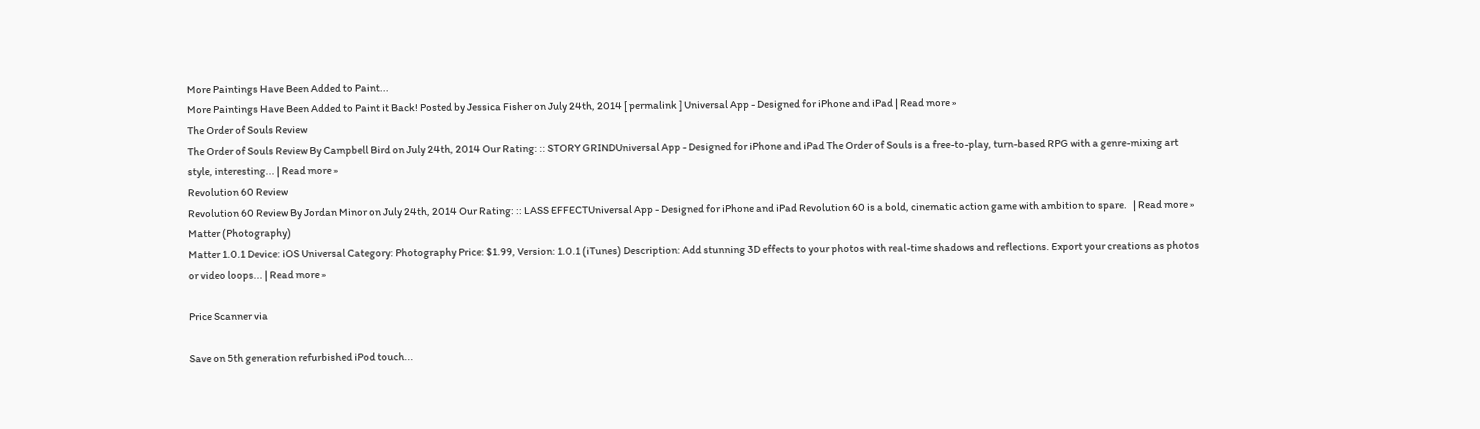More Paintings Have Been Added to Paint...
More Paintings Have Been Added to Paint it Back! Posted by Jessica Fisher on July 24th, 2014 [ permalink ] Universal App - Designed for iPhone and iPad | Read more »
The Order of Souls Review
The Order of Souls Review By Campbell Bird on July 24th, 2014 Our Rating: :: STORY GRINDUniversal App - Designed for iPhone and iPad The Order of Souls is a free-to-play, turn-based RPG with a genre-mixing art style, interesting... | Read more »
Revolution 60 Review
Revolution 60 Review By Jordan Minor on July 24th, 2014 Our Rating: :: LASS EFFECTUniversal App - Designed for iPhone and iPad Revolution 60 is a bold, cinematic action game with ambition to spare.   | Read more »
Matter (Photography)
Matter 1.0.1 Device: iOS Universal Category: Photography Price: $1.99, Version: 1.0.1 (iTunes) Description: Add stunning 3D effects to your photos with real-time shadows and reflections. Export your creations as photos or video loops... | Read more »

Price Scanner via

Save on 5th generation refurbished iPod touch...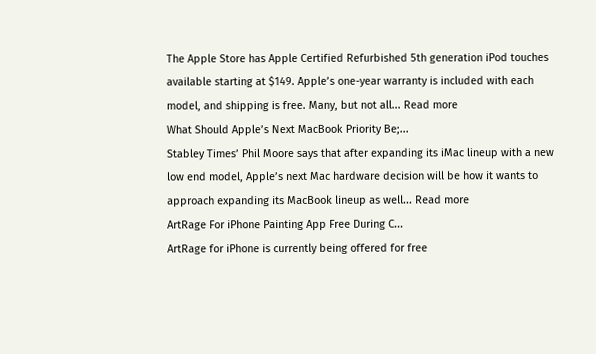The Apple Store has Apple Certified Refurbished 5th generation iPod touches available starting at $149. Apple’s one-year warranty is included with each model, and shipping is free. Many, but not all... Read more
What Should Apple’s Next MacBook Priority Be;...
Stabley Times’ Phil Moore says that after expanding its iMac lineup with a new low end model, Apple’s next Mac hardware decision will be how it wants to approach expanding its MacBook lineup as well... Read more
ArtRage For iPhone Painting App Free During C...
ArtRage for iPhone is currently being offered for free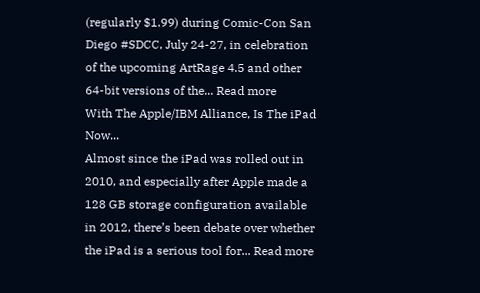(regularly $1.99) during Comic-Con San Diego #SDCC, July 24-27, in celebration of the upcoming ArtRage 4.5 and other 64-bit versions of the... Read more
With The Apple/IBM Alliance, Is The iPad Now...
Almost since the iPad was rolled out in 2010, and especially after Apple made a 128 GB storage configuration available in 2012, there’s been debate over whether the iPad is a serious tool for... Read more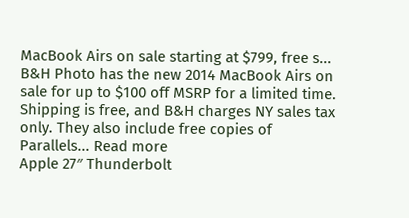MacBook Airs on sale starting at $799, free s...
B&H Photo has the new 2014 MacBook Airs on sale for up to $100 off MSRP for a limited time. Shipping is free, and B&H charges NY sales tax only. They also include free copies of Parallels... Read more
Apple 27″ Thunderbolt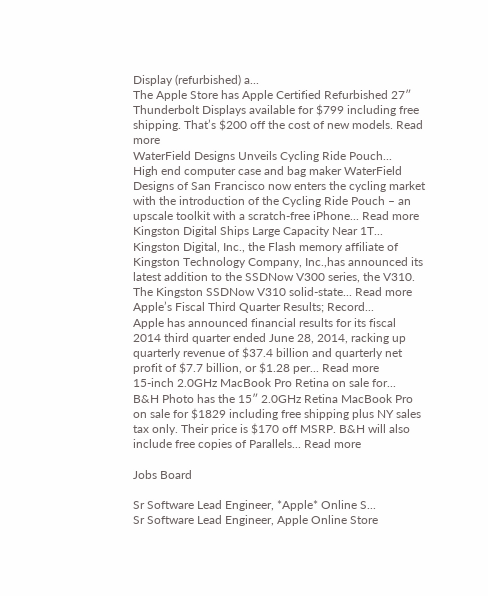Display (refurbished) a...
The Apple Store has Apple Certified Refurbished 27″ Thunderbolt Displays available for $799 including free shipping. That’s $200 off the cost of new models. Read more
WaterField Designs Unveils Cycling Ride Pouch...
High end computer case and bag maker WaterField Designs of San Francisco now enters the cycling market with the introduction of the Cycling Ride Pouch – an upscale toolkit with a scratch-free iPhone... Read more
Kingston Digital Ships Large Capacity Near 1T...
Kingston Digital, Inc., the Flash memory affiliate of Kingston Technology Company, Inc.,has announced its latest addition to the SSDNow V300 series, the V310. The Kingston SSDNow V310 solid-state... Read more
Apple’s Fiscal Third Quarter Results; Record...
Apple has announced financial results for its fiscal 2014 third quarter ended June 28, 2014, racking up quarterly revenue of $37.4 billion and quarterly net profit of $7.7 billion, or $1.28 per... Read more
15-inch 2.0GHz MacBook Pro Retina on sale for...
B&H Photo has the 15″ 2.0GHz Retina MacBook Pro on sale for $1829 including free shipping plus NY sales tax only. Their price is $170 off MSRP. B&H will also include free copies of Parallels... Read more

Jobs Board

Sr Software Lead Engineer, *Apple* Online S...
Sr Software Lead Engineer, Apple Online Store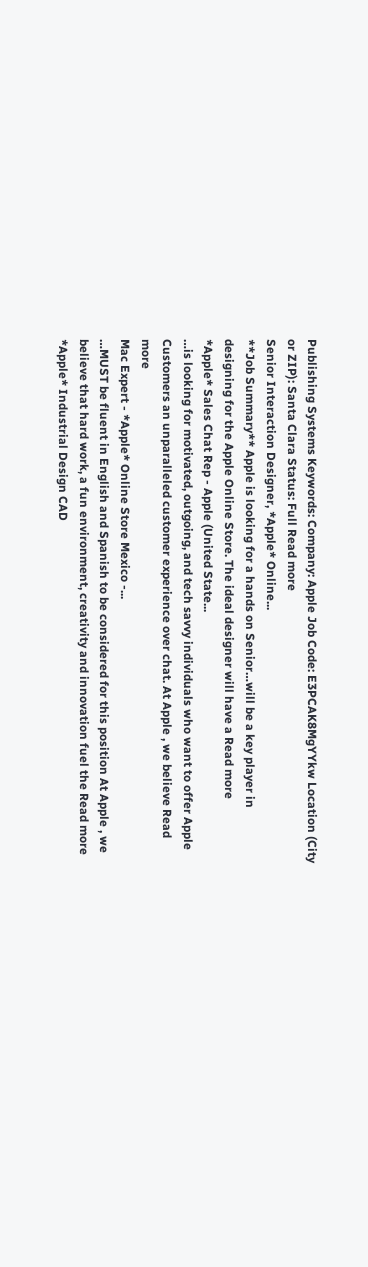Publishing Systems Keywords: Company: Apple Job Code: E3PCAK8MgYYkw Location (City or ZIP): Santa Clara Status: Full Read more
Senior Interaction Designer, *Apple* Online...
**Job Summary** Apple is looking for a hands on Senior…will be a key player in designing for the Apple Online Store. The ideal designer will have a Read more
*Apple* Sales Chat Rep - Apple (United State...
…is looking for motivated, outgoing, and tech savvy individuals who want to offer Apple Customers an unparalleled customer experience over chat. At Apple , we believe Read more
Mac Expert - *Apple* Online Store Mexico -...
…MUST be fluent in English and Spanish to be considered for this position At Apple , we believe that hard work, a fun environment, creativity and innovation fuel the Read more
*Apple* Industrial Design CAD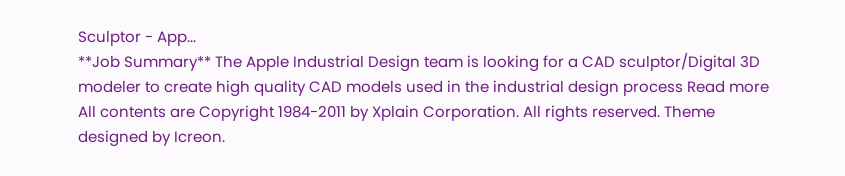Sculptor - App...
**Job Summary** The Apple Industrial Design team is looking for a CAD sculptor/Digital 3D modeler to create high quality CAD models used in the industrial design process Read more
All contents are Copyright 1984-2011 by Xplain Corporation. All rights reserved. Theme designed by Icreon.